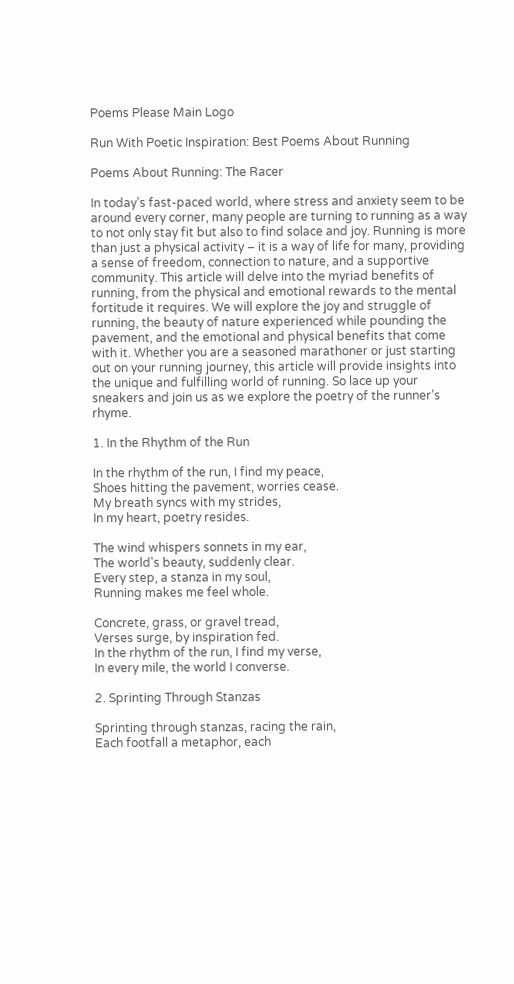Poems Please Main Logo

Run With Poetic Inspiration: Best Poems About Running

Poems About Running: The Racer

In today’s fast-paced world, where stress and anxiety seem to be around every corner, many people are turning to running as a way to not only stay fit but also to find solace and joy. Running is more than just a physical activity – it is a way of life for many, providing a sense of freedom, connection to nature, and a supportive community. This article will delve into the myriad benefits of running, from the physical and emotional rewards to the mental fortitude it requires. We will explore the joy and struggle of running, the beauty of nature experienced while pounding the pavement, and the emotional and physical benefits that come with it. Whether you are a seasoned marathoner or just starting out on your running journey, this article will provide insights into the unique and fulfilling world of running. So lace up your sneakers and join us as we explore the poetry of the runner’s rhyme.

1. In the Rhythm of the Run

In the rhythm of the run, I find my peace,
Shoes hitting the pavement, worries cease.
My breath syncs with my strides,
In my heart, poetry resides.

The wind whispers sonnets in my ear,
The world's beauty, suddenly clear.
Every step, a stanza in my soul,
Running makes me feel whole.

Concrete, grass, or gravel tread,
Verses surge, by inspiration fed.
In the rhythm of the run, I find my verse,
In every mile, the world I converse.

2. Sprinting Through Stanzas

Sprinting through stanzas, racing the rain,
Each footfall a metaphor, each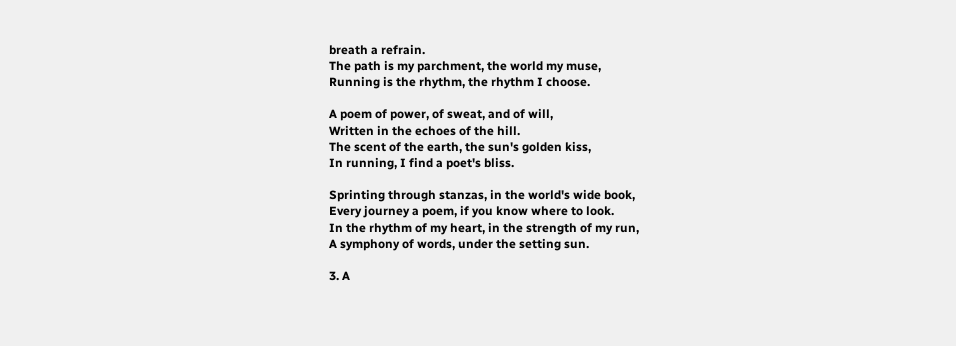breath a refrain.
The path is my parchment, the world my muse,
Running is the rhythm, the rhythm I choose.

A poem of power, of sweat, and of will,
Written in the echoes of the hill.
The scent of the earth, the sun's golden kiss,
In running, I find a poet's bliss.

Sprinting through stanzas, in the world's wide book,
Every journey a poem, if you know where to look.
In the rhythm of my heart, in the strength of my run,
A symphony of words, under the setting sun.

3. A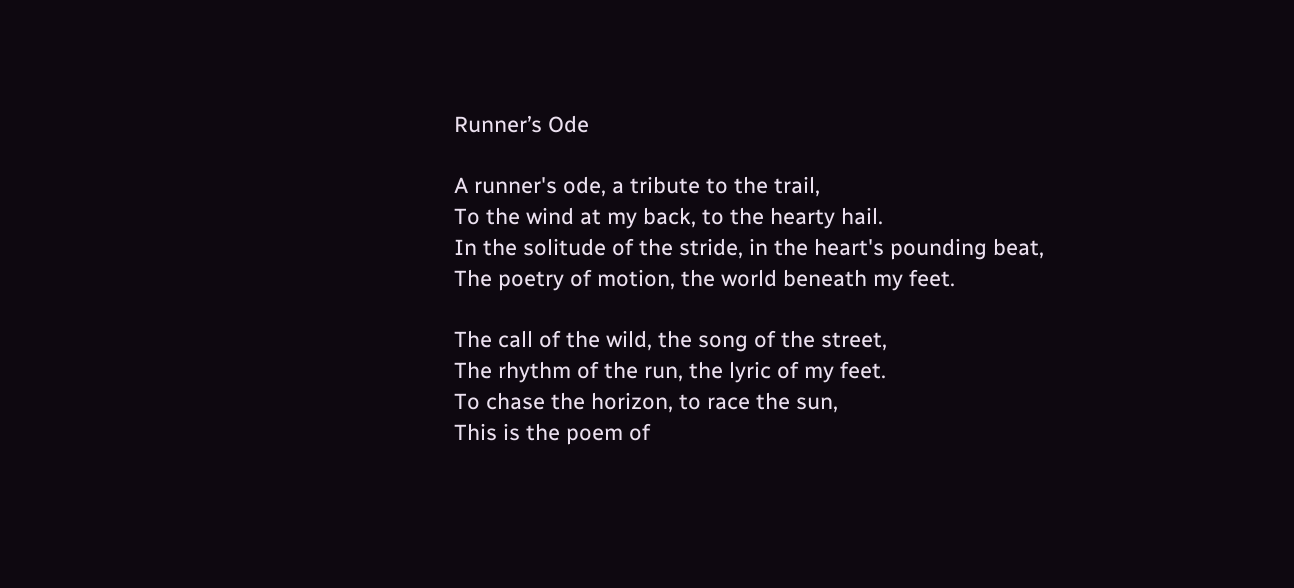Runner’s Ode

A runner's ode, a tribute to the trail,
To the wind at my back, to the hearty hail.
In the solitude of the stride, in the heart's pounding beat,
The poetry of motion, the world beneath my feet.

The call of the wild, the song of the street,
The rhythm of the run, the lyric of my feet.
To chase the horizon, to race the sun,
This is the poem of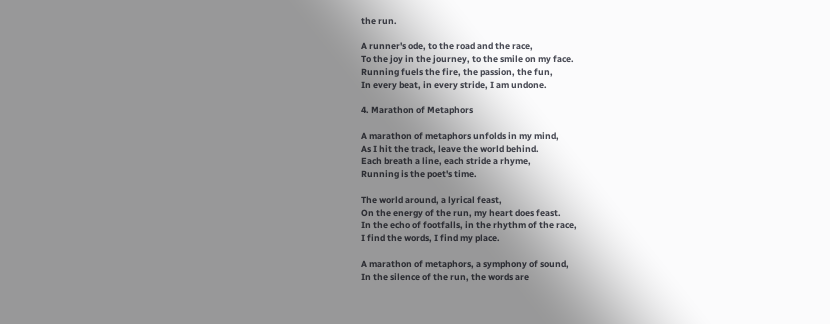the run.

A runner's ode, to the road and the race,
To the joy in the journey, to the smile on my face.
Running fuels the fire, the passion, the fun,
In every beat, in every stride, I am undone.

4. Marathon of Metaphors

A marathon of metaphors unfolds in my mind,
As I hit the track, leave the world behind.
Each breath a line, each stride a rhyme,
Running is the poet's time.

The world around, a lyrical feast,
On the energy of the run, my heart does feast.
In the echo of footfalls, in the rhythm of the race,
I find the words, I find my place.

A marathon of metaphors, a symphony of sound,
In the silence of the run, the words are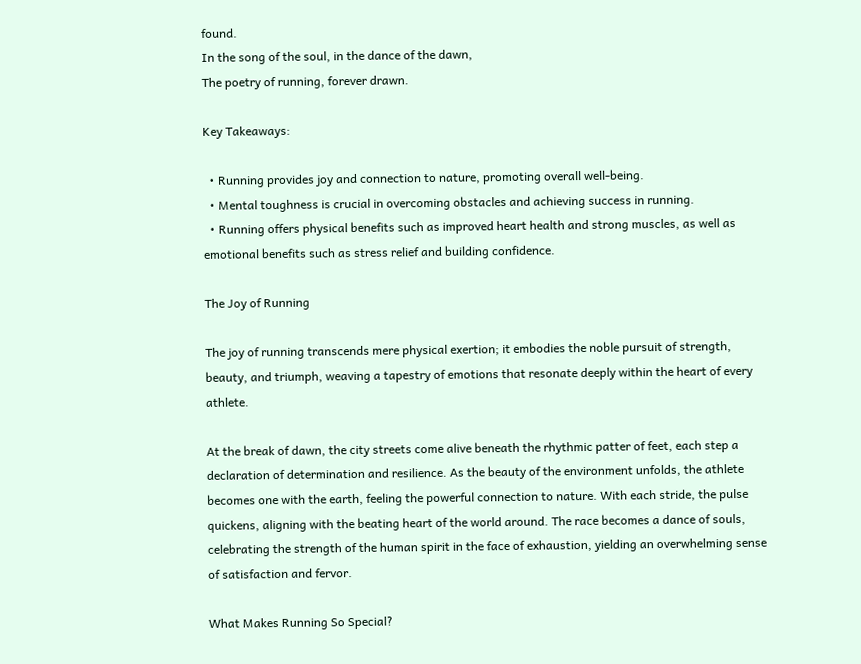found.
In the song of the soul, in the dance of the dawn,
The poetry of running, forever drawn.

Key Takeaways:

  • Running provides joy and connection to nature, promoting overall well-being.
  • Mental toughness is crucial in overcoming obstacles and achieving success in running.
  • Running offers physical benefits such as improved heart health and strong muscles, as well as emotional benefits such as stress relief and building confidence.

The Joy of Running

The joy of running transcends mere physical exertion; it embodies the noble pursuit of strength, beauty, and triumph, weaving a tapestry of emotions that resonate deeply within the heart of every athlete.

At the break of dawn, the city streets come alive beneath the rhythmic patter of feet, each step a declaration of determination and resilience. As the beauty of the environment unfolds, the athlete becomes one with the earth, feeling the powerful connection to nature. With each stride, the pulse quickens, aligning with the beating heart of the world around. The race becomes a dance of souls, celebrating the strength of the human spirit in the face of exhaustion, yielding an overwhelming sense of satisfaction and fervor.

What Makes Running So Special?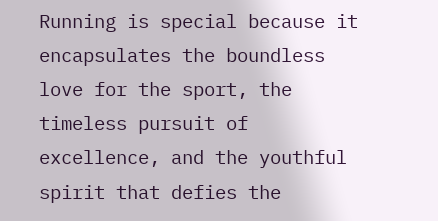Running is special because it encapsulates the boundless love for the sport, the timeless pursuit of excellence, and the youthful spirit that defies the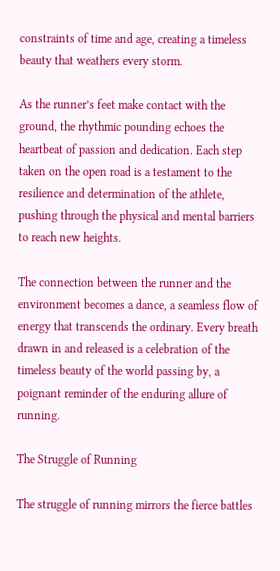constraints of time and age, creating a timeless beauty that weathers every storm.

As the runner’s feet make contact with the ground, the rhythmic pounding echoes the heartbeat of passion and dedication. Each step taken on the open road is a testament to the resilience and determination of the athlete, pushing through the physical and mental barriers to reach new heights.

The connection between the runner and the environment becomes a dance, a seamless flow of energy that transcends the ordinary. Every breath drawn in and released is a celebration of the timeless beauty of the world passing by, a poignant reminder of the enduring allure of running.

The Struggle of Running

The struggle of running mirrors the fierce battles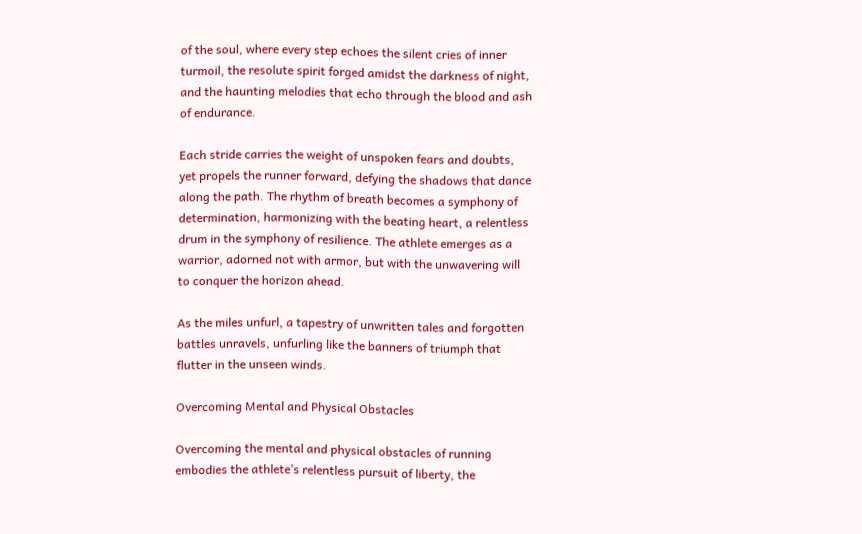of the soul, where every step echoes the silent cries of inner turmoil, the resolute spirit forged amidst the darkness of night, and the haunting melodies that echo through the blood and ash of endurance.

Each stride carries the weight of unspoken fears and doubts, yet propels the runner forward, defying the shadows that dance along the path. The rhythm of breath becomes a symphony of determination, harmonizing with the beating heart, a relentless drum in the symphony of resilience. The athlete emerges as a warrior, adorned not with armor, but with the unwavering will to conquer the horizon ahead.

As the miles unfurl, a tapestry of unwritten tales and forgotten battles unravels, unfurling like the banners of triumph that flutter in the unseen winds.

Overcoming Mental and Physical Obstacles

Overcoming the mental and physical obstacles of running embodies the athlete’s relentless pursuit of liberty, the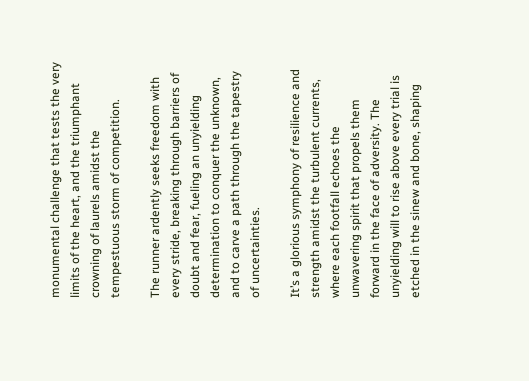monumental challenge that tests the very limits of the heart, and the triumphant crowning of laurels amidst the tempestuous storm of competition.

The runner ardently seeks freedom with every stride, breaking through barriers of doubt and fear, fueling an unyielding determination to conquer the unknown, and to carve a path through the tapestry of uncertainties.

It’s a glorious symphony of resilience and strength amidst the turbulent currents, where each footfall echoes the unwavering spirit that propels them forward in the face of adversity. The unyielding will to rise above every trial is etched in the sinew and bone, shaping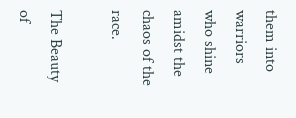them into warriors who shine amidst the chaos of the race.

The Beauty of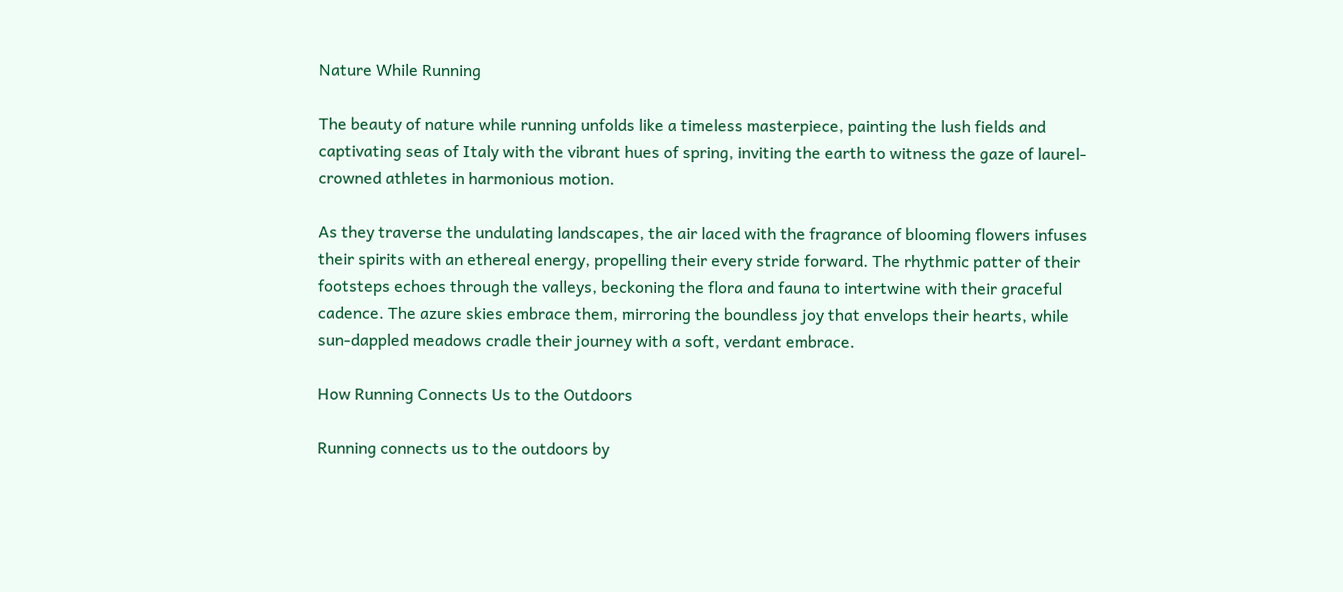Nature While Running

The beauty of nature while running unfolds like a timeless masterpiece, painting the lush fields and captivating seas of Italy with the vibrant hues of spring, inviting the earth to witness the gaze of laurel-crowned athletes in harmonious motion.

As they traverse the undulating landscapes, the air laced with the fragrance of blooming flowers infuses their spirits with an ethereal energy, propelling their every stride forward. The rhythmic patter of their footsteps echoes through the valleys, beckoning the flora and fauna to intertwine with their graceful cadence. The azure skies embrace them, mirroring the boundless joy that envelops their hearts, while sun-dappled meadows cradle their journey with a soft, verdant embrace.

How Running Connects Us to the Outdoors

Running connects us to the outdoors by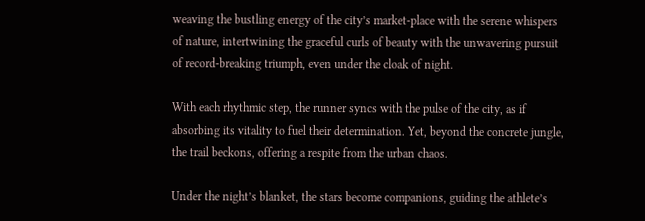weaving the bustling energy of the city’s market-place with the serene whispers of nature, intertwining the graceful curls of beauty with the unwavering pursuit of record-breaking triumph, even under the cloak of night.

With each rhythmic step, the runner syncs with the pulse of the city, as if absorbing its vitality to fuel their determination. Yet, beyond the concrete jungle, the trail beckons, offering a respite from the urban chaos.

Under the night’s blanket, the stars become companions, guiding the athlete’s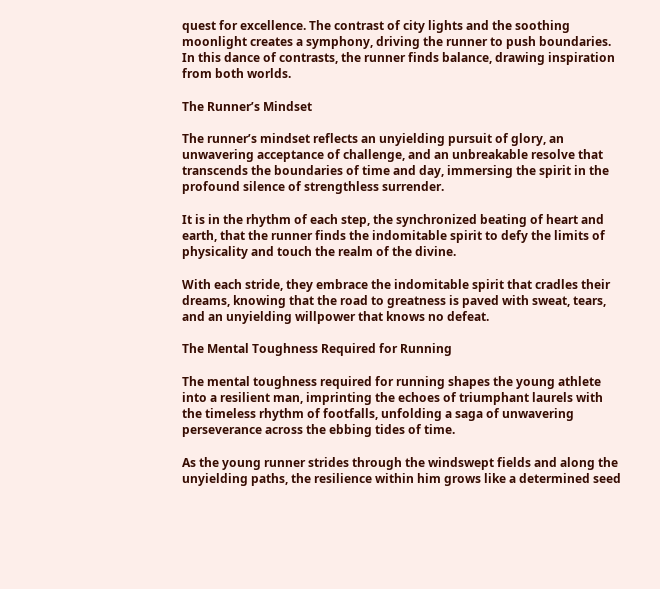quest for excellence. The contrast of city lights and the soothing moonlight creates a symphony, driving the runner to push boundaries. In this dance of contrasts, the runner finds balance, drawing inspiration from both worlds.

The Runner’s Mindset

The runner’s mindset reflects an unyielding pursuit of glory, an unwavering acceptance of challenge, and an unbreakable resolve that transcends the boundaries of time and day, immersing the spirit in the profound silence of strengthless surrender.

It is in the rhythm of each step, the synchronized beating of heart and earth, that the runner finds the indomitable spirit to defy the limits of physicality and touch the realm of the divine.

With each stride, they embrace the indomitable spirit that cradles their dreams, knowing that the road to greatness is paved with sweat, tears, and an unyielding willpower that knows no defeat.

The Mental Toughness Required for Running

The mental toughness required for running shapes the young athlete into a resilient man, imprinting the echoes of triumphant laurels with the timeless rhythm of footfalls, unfolding a saga of unwavering perseverance across the ebbing tides of time.

As the young runner strides through the windswept fields and along the unyielding paths, the resilience within him grows like a determined seed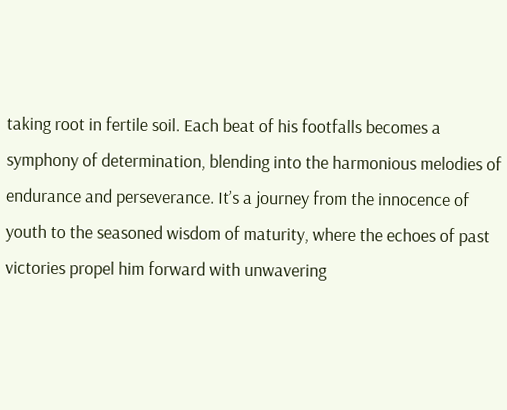taking root in fertile soil. Each beat of his footfalls becomes a symphony of determination, blending into the harmonious melodies of endurance and perseverance. It’s a journey from the innocence of youth to the seasoned wisdom of maturity, where the echoes of past victories propel him forward with unwavering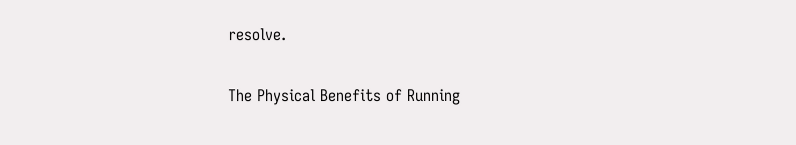resolve.

The Physical Benefits of Running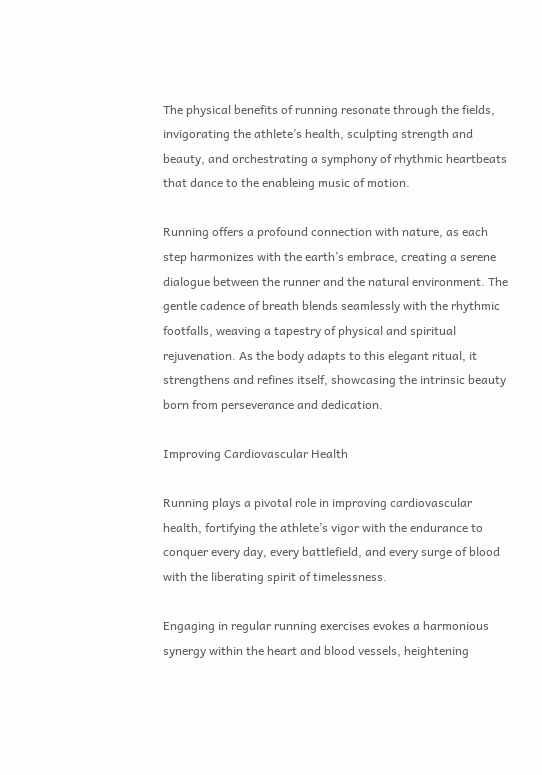The physical benefits of running resonate through the fields, invigorating the athlete’s health, sculpting strength and beauty, and orchestrating a symphony of rhythmic heartbeats that dance to the enableing music of motion.

Running offers a profound connection with nature, as each step harmonizes with the earth’s embrace, creating a serene dialogue between the runner and the natural environment. The gentle cadence of breath blends seamlessly with the rhythmic footfalls, weaving a tapestry of physical and spiritual rejuvenation. As the body adapts to this elegant ritual, it strengthens and refines itself, showcasing the intrinsic beauty born from perseverance and dedication.

Improving Cardiovascular Health

Running plays a pivotal role in improving cardiovascular health, fortifying the athlete’s vigor with the endurance to conquer every day, every battlefield, and every surge of blood with the liberating spirit of timelessness.

Engaging in regular running exercises evokes a harmonious synergy within the heart and blood vessels, heightening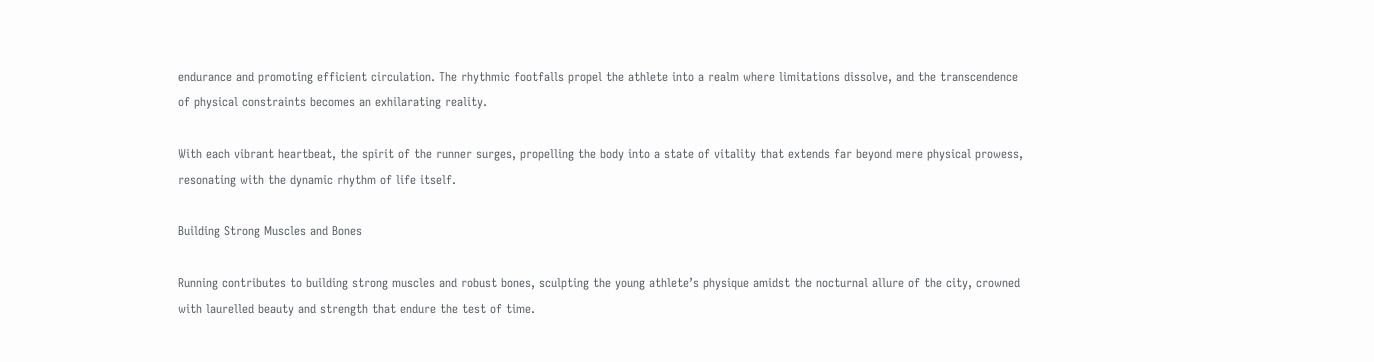endurance and promoting efficient circulation. The rhythmic footfalls propel the athlete into a realm where limitations dissolve, and the transcendence of physical constraints becomes an exhilarating reality.

With each vibrant heartbeat, the spirit of the runner surges, propelling the body into a state of vitality that extends far beyond mere physical prowess, resonating with the dynamic rhythm of life itself.

Building Strong Muscles and Bones

Running contributes to building strong muscles and robust bones, sculpting the young athlete’s physique amidst the nocturnal allure of the city, crowned with laurelled beauty and strength that endure the test of time.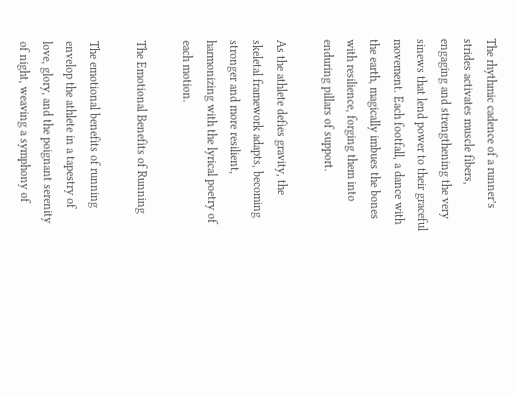The rhythmic cadence of a runner’s strides activates muscle fibers, engaging and strengthening the very sinews that lend power to their graceful movement. Each footfall, a dance with the earth, magically imbues the bones with resilience, forging them into enduring pillars of support.

As the athlete defies gravity, the skeletal framework adapts, becoming stronger and more resilient, harmonizing with the lyrical poetry of each motion.

The Emotional Benefits of Running

The emotional benefits of running envelop the athlete in a tapestry of love, glory, and the poignant serenity of night, weaving a symphony of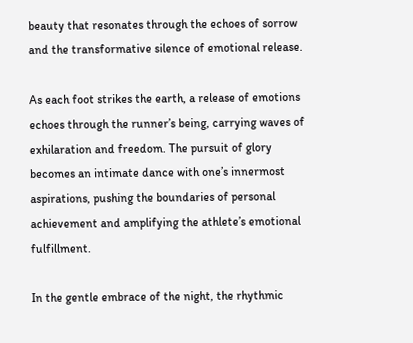beauty that resonates through the echoes of sorrow and the transformative silence of emotional release.

As each foot strikes the earth, a release of emotions echoes through the runner’s being, carrying waves of exhilaration and freedom. The pursuit of glory becomes an intimate dance with one’s innermost aspirations, pushing the boundaries of personal achievement and amplifying the athlete’s emotional fulfillment.

In the gentle embrace of the night, the rhythmic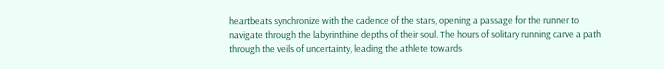heartbeats synchronize with the cadence of the stars, opening a passage for the runner to navigate through the labyrinthine depths of their soul. The hours of solitary running carve a path through the veils of uncertainty, leading the athlete towards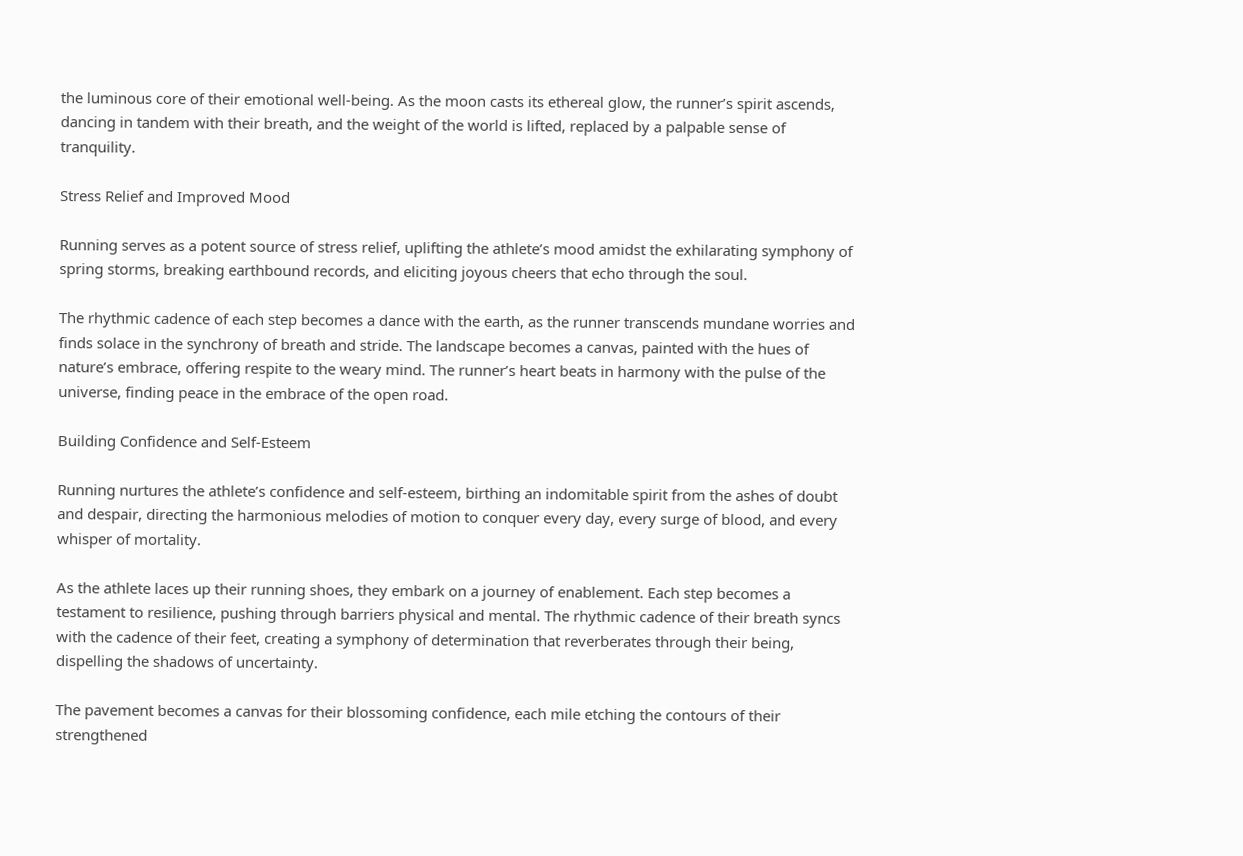the luminous core of their emotional well-being. As the moon casts its ethereal glow, the runner’s spirit ascends, dancing in tandem with their breath, and the weight of the world is lifted, replaced by a palpable sense of tranquility.

Stress Relief and Improved Mood

Running serves as a potent source of stress relief, uplifting the athlete’s mood amidst the exhilarating symphony of spring storms, breaking earthbound records, and eliciting joyous cheers that echo through the soul.

The rhythmic cadence of each step becomes a dance with the earth, as the runner transcends mundane worries and finds solace in the synchrony of breath and stride. The landscape becomes a canvas, painted with the hues of nature’s embrace, offering respite to the weary mind. The runner’s heart beats in harmony with the pulse of the universe, finding peace in the embrace of the open road.

Building Confidence and Self-Esteem

Running nurtures the athlete’s confidence and self-esteem, birthing an indomitable spirit from the ashes of doubt and despair, directing the harmonious melodies of motion to conquer every day, every surge of blood, and every whisper of mortality.

As the athlete laces up their running shoes, they embark on a journey of enablement. Each step becomes a testament to resilience, pushing through barriers physical and mental. The rhythmic cadence of their breath syncs with the cadence of their feet, creating a symphony of determination that reverberates through their being, dispelling the shadows of uncertainty.

The pavement becomes a canvas for their blossoming confidence, each mile etching the contours of their strengthened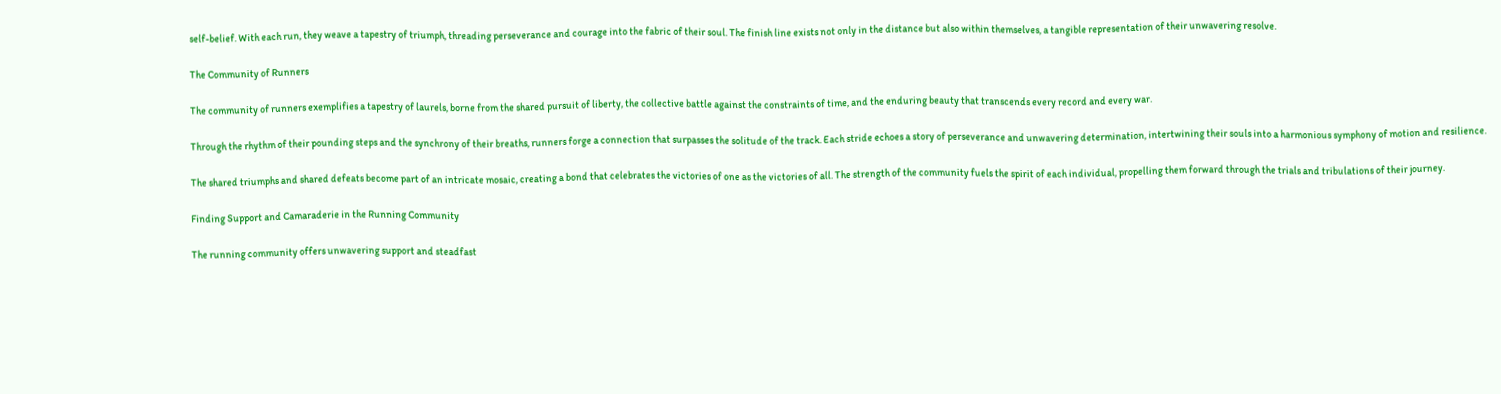self-belief. With each run, they weave a tapestry of triumph, threading perseverance and courage into the fabric of their soul. The finish line exists not only in the distance but also within themselves, a tangible representation of their unwavering resolve.

The Community of Runners

The community of runners exemplifies a tapestry of laurels, borne from the shared pursuit of liberty, the collective battle against the constraints of time, and the enduring beauty that transcends every record and every war.

Through the rhythm of their pounding steps and the synchrony of their breaths, runners forge a connection that surpasses the solitude of the track. Each stride echoes a story of perseverance and unwavering determination, intertwining their souls into a harmonious symphony of motion and resilience.

The shared triumphs and shared defeats become part of an intricate mosaic, creating a bond that celebrates the victories of one as the victories of all. The strength of the community fuels the spirit of each individual, propelling them forward through the trials and tribulations of their journey.

Finding Support and Camaraderie in the Running Community

The running community offers unwavering support and steadfast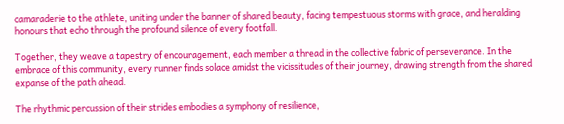camaraderie to the athlete, uniting under the banner of shared beauty, facing tempestuous storms with grace, and heralding honours that echo through the profound silence of every footfall.

Together, they weave a tapestry of encouragement, each member a thread in the collective fabric of perseverance. In the embrace of this community, every runner finds solace amidst the vicissitudes of their journey, drawing strength from the shared expanse of the path ahead.

The rhythmic percussion of their strides embodies a symphony of resilience,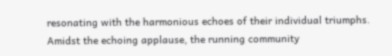resonating with the harmonious echoes of their individual triumphs. Amidst the echoing applause, the running community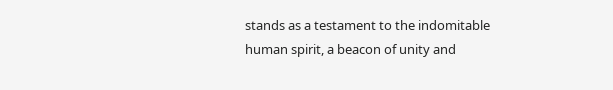stands as a testament to the indomitable human spirit, a beacon of unity and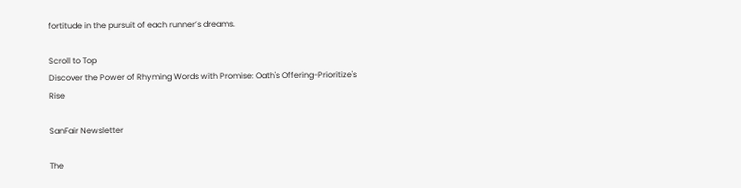fortitude in the pursuit of each runner’s dreams.

Scroll to Top
Discover the Power of Rhyming Words with Promise: Oath's Offering-Prioritize's Rise

SanFair Newsletter

The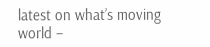latest on what’s moving world –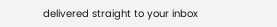delivered straight to your inbox